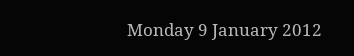Monday 9 January 2012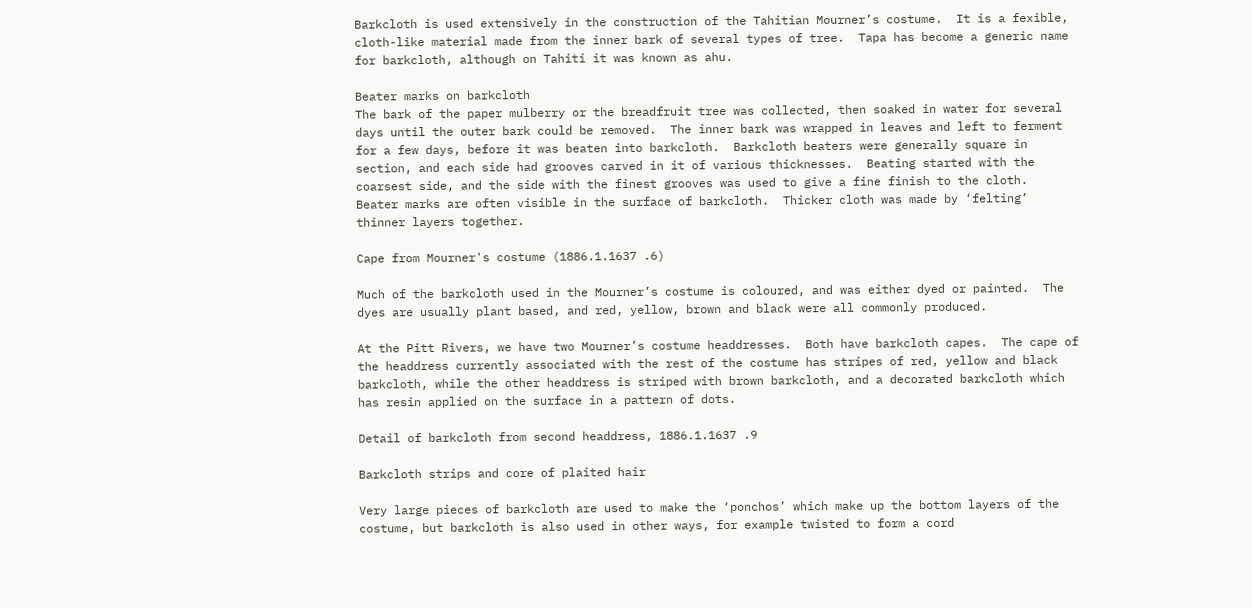Barkcloth is used extensively in the construction of the Tahitian Mourner’s costume.  It is a fexible, cloth-like material made from the inner bark of several types of tree.  Tapa has become a generic name for barkcloth, although on Tahiti it was known as ahu.

Beater marks on barkcloth
The bark of the paper mulberry or the breadfruit tree was collected, then soaked in water for several days until the outer bark could be removed.  The inner bark was wrapped in leaves and left to ferment for a few days, before it was beaten into barkcloth.  Barkcloth beaters were generally square in section, and each side had grooves carved in it of various thicknesses.  Beating started with the coarsest side, and the side with the finest grooves was used to give a fine finish to the cloth.  Beater marks are often visible in the surface of barkcloth.  Thicker cloth was made by ‘felting’ thinner layers together.

Cape from Mourner's costume (1886.1.1637 .6)

Much of the barkcloth used in the Mourner’s costume is coloured, and was either dyed or painted.  The dyes are usually plant based, and red, yellow, brown and black were all commonly produced.

At the Pitt Rivers, we have two Mourner’s costume headdresses.  Both have barkcloth capes.  The cape of the headdress currently associated with the rest of the costume has stripes of red, yellow and black barkcloth, while the other headdress is striped with brown barkcloth, and a decorated barkcloth which has resin applied on the surface in a pattern of dots.

Detail of barkcloth from second headdress, 1886.1.1637 .9

Barkcloth strips and core of plaited hair

Very large pieces of barkcloth are used to make the ‘ponchos’ which make up the bottom layers of the costume, but barkcloth is also used in other ways, for example twisted to form a cord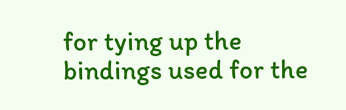for tying up the bindings used for the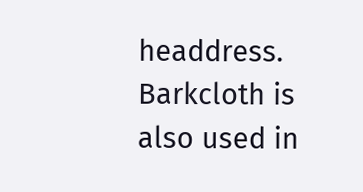headdress. Barkcloth is also used in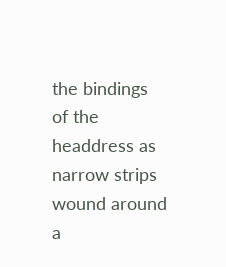the bindings of the headdress as narrow strips wound around a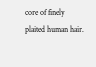core of finely plaited human hair.